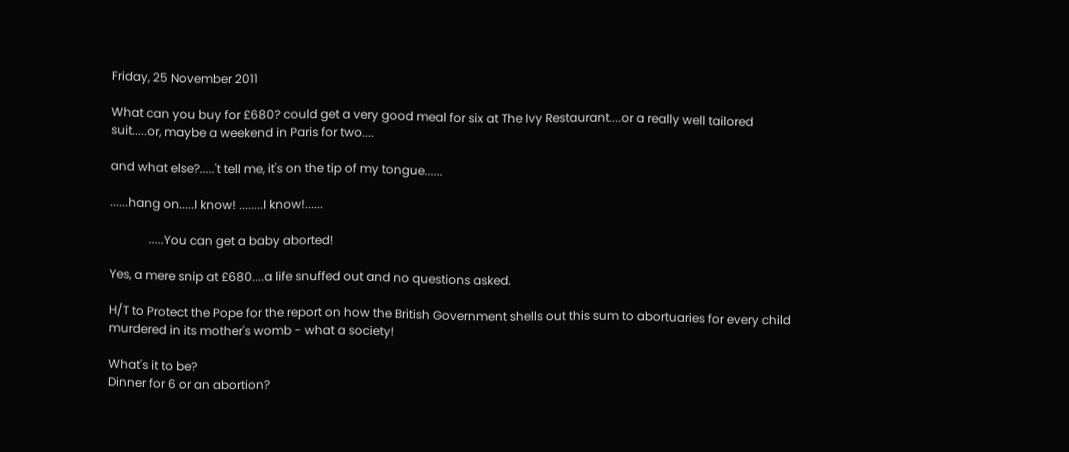Friday, 25 November 2011

What can you buy for £680? could get a very good meal for six at The Ivy Restaurant....or a really well tailored suit.....or, maybe a weekend in Paris for two....

and what else?.....'t tell me, it's on the tip of my tongue......

......hang on.....I know! ........I know!......

             .....You can get a baby aborted!

Yes, a mere snip at £680....a life snuffed out and no questions asked.

H/T to Protect the Pope for the report on how the British Government shells out this sum to abortuaries for every child murdered in its mother's womb - what a society!

What's it to be?
Dinner for 6 or an abortion?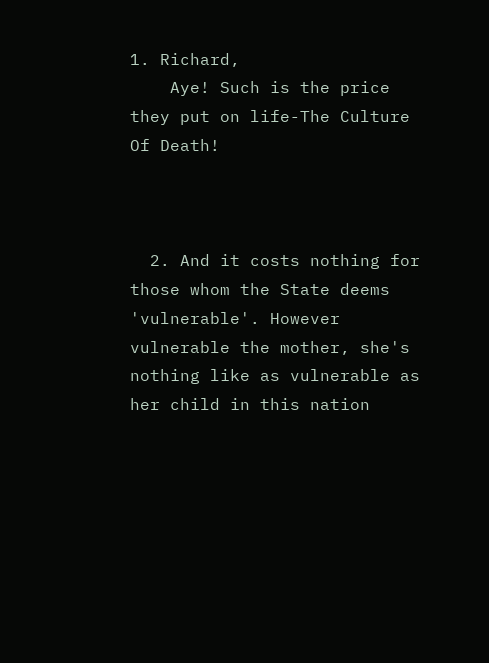1. Richard,
    Aye! Such is the price they put on life-The Culture Of Death!



  2. And it costs nothing for those whom the State deems 'vulnerable'. However vulnerable the mother, she's nothing like as vulnerable as her child in this nation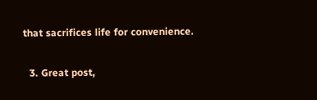that sacrifices life for convenience.

  3. Great post,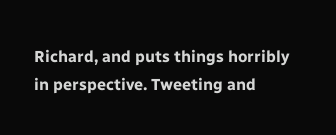Richard, and puts things horribly in perspective. Tweeting and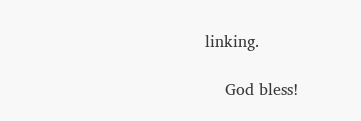linking.

    God bless!